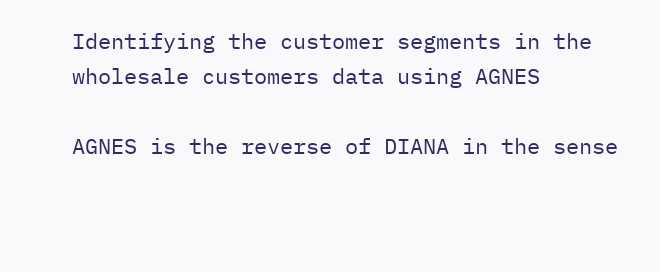Identifying the customer segments in the wholesale customers data using AGNES

AGNES is the reverse of DIANA in the sense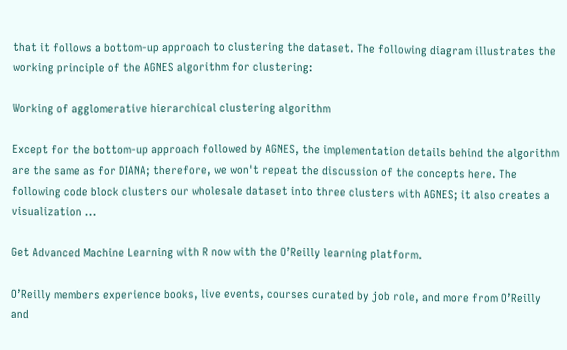that it follows a bottom-up approach to clustering the dataset. The following diagram illustrates the working principle of the AGNES algorithm for clustering:

Working of agglomerative hierarchical clustering algorithm

Except for the bottom-up approach followed by AGNES, the implementation details behind the algorithm are the same as for DIANA; therefore, we won't repeat the discussion of the concepts here. The following code block clusters our wholesale dataset into three clusters with AGNES; it also creates a visualization ...

Get Advanced Machine Learning with R now with the O’Reilly learning platform.

O’Reilly members experience books, live events, courses curated by job role, and more from O’Reilly and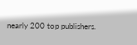nearly 200 top publishers.